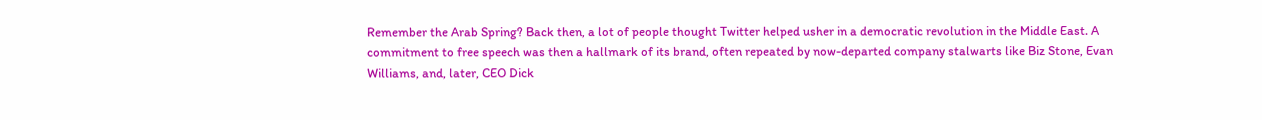Remember the Arab Spring? Back then, a lot of people thought Twitter helped usher in a democratic revolution in the Middle East. A commitment to free speech was then a hallmark of its brand, often repeated by now-departed company stalwarts like Biz Stone, Evan Williams, and, later, CEO Dick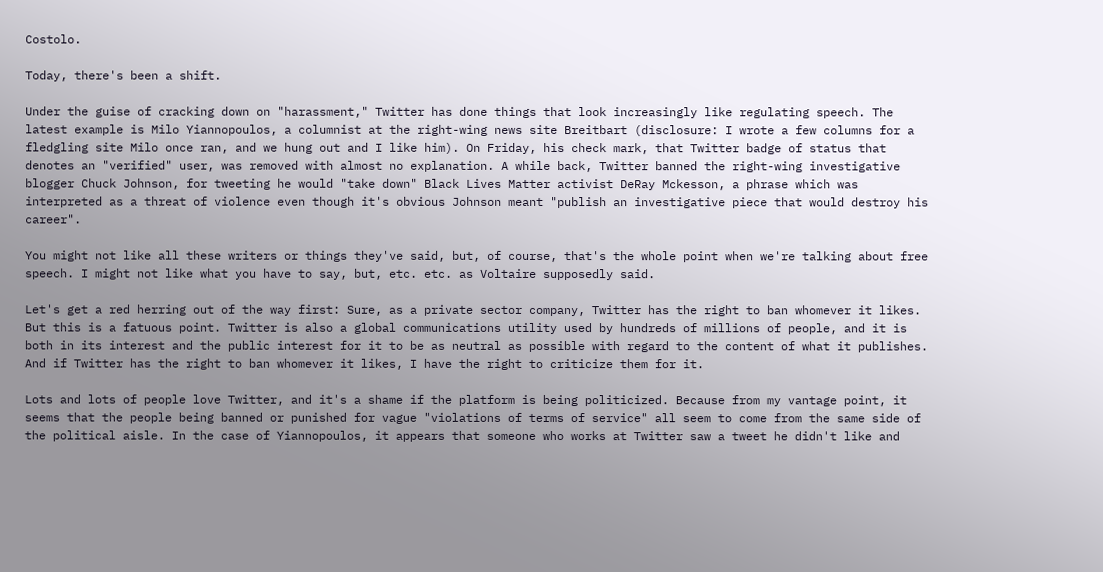Costolo.

Today, there's been a shift.

Under the guise of cracking down on "harassment," Twitter has done things that look increasingly like regulating speech. The latest example is Milo Yiannopoulos, a columnist at the right-wing news site Breitbart (disclosure: I wrote a few columns for a fledgling site Milo once ran, and we hung out and I like him). On Friday, his check mark, that Twitter badge of status that denotes an "verified" user, was removed with almost no explanation. A while back, Twitter banned the right-wing investigative blogger Chuck Johnson, for tweeting he would "take down" Black Lives Matter activist DeRay Mckesson, a phrase which was interpreted as a threat of violence even though it's obvious Johnson meant "publish an investigative piece that would destroy his career".

You might not like all these writers or things they've said, but, of course, that's the whole point when we're talking about free speech. I might not like what you have to say, but, etc. etc. as Voltaire supposedly said.

Let's get a red herring out of the way first: Sure, as a private sector company, Twitter has the right to ban whomever it likes. But this is a fatuous point. Twitter is also a global communications utility used by hundreds of millions of people, and it is both in its interest and the public interest for it to be as neutral as possible with regard to the content of what it publishes. And if Twitter has the right to ban whomever it likes, I have the right to criticize them for it.

Lots and lots of people love Twitter, and it's a shame if the platform is being politicized. Because from my vantage point, it seems that the people being banned or punished for vague "violations of terms of service" all seem to come from the same side of the political aisle. In the case of Yiannopoulos, it appears that someone who works at Twitter saw a tweet he didn't like and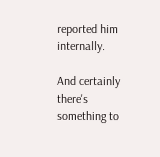reported him internally.

And certainly there's something to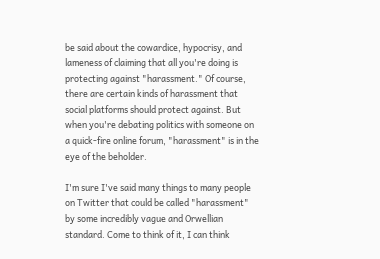be said about the cowardice, hypocrisy, and lameness of claiming that all you're doing is protecting against "harassment." Of course, there are certain kinds of harassment that social platforms should protect against. But when you're debating politics with someone on a quick-fire online forum, "harassment" is in the eye of the beholder.

I'm sure I've said many things to many people on Twitter that could be called "harassment" by some incredibly vague and Orwellian standard. Come to think of it, I can think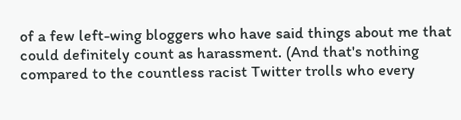of a few left-wing bloggers who have said things about me that could definitely count as harassment. (And that's nothing compared to the countless racist Twitter trolls who every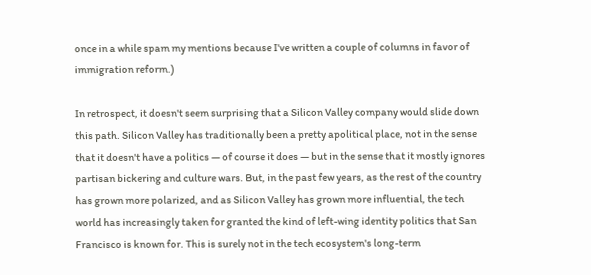once in a while spam my mentions because I've written a couple of columns in favor of immigration reform.)

In retrospect, it doesn't seem surprising that a Silicon Valley company would slide down this path. Silicon Valley has traditionally been a pretty apolitical place, not in the sense that it doesn't have a politics — of course it does — but in the sense that it mostly ignores partisan bickering and culture wars. But, in the past few years, as the rest of the country has grown more polarized, and as Silicon Valley has grown more influential, the tech world has increasingly taken for granted the kind of left-wing identity politics that San Francisco is known for. This is surely not in the tech ecosystem's long-term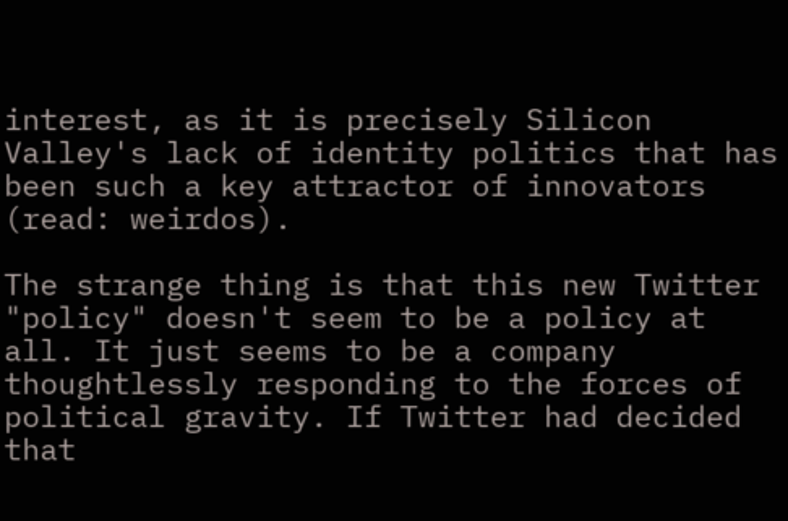interest, as it is precisely Silicon Valley's lack of identity politics that has been such a key attractor of innovators (read: weirdos).

The strange thing is that this new Twitter "policy" doesn't seem to be a policy at all. It just seems to be a company thoughtlessly responding to the forces of political gravity. If Twitter had decided that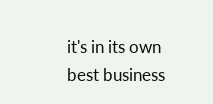it's in its own best business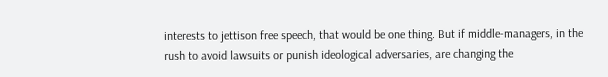interests to jettison free speech, that would be one thing. But if middle-managers, in the rush to avoid lawsuits or punish ideological adversaries, are changing the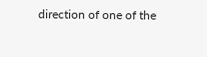direction of one of the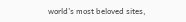world's most beloved sites,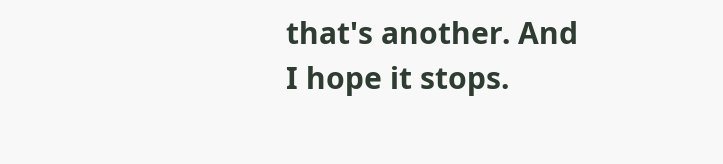that's another. And I hope it stops.